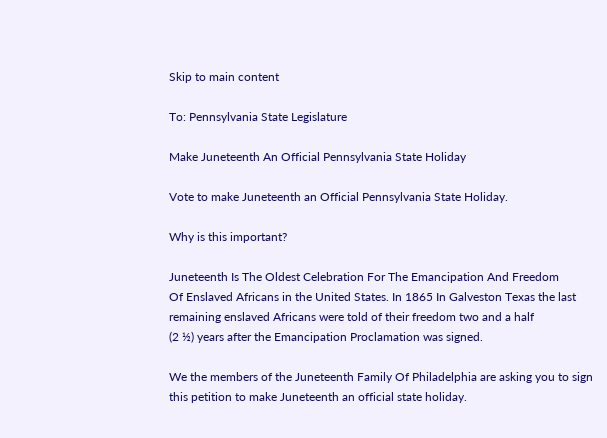Skip to main content

To: Pennsylvania State Legislature

Make Juneteenth An Official Pennsylvania State Holiday

Vote to make Juneteenth an Official Pennsylvania State Holiday.

Why is this important?

Juneteenth Is The Oldest Celebration For The Emancipation And Freedom
Of Enslaved Africans in the United States. In 1865 In Galveston Texas the last
remaining enslaved Africans were told of their freedom two and a half
(2 ½) years after the Emancipation Proclamation was signed.

We the members of the Juneteenth Family Of Philadelphia are asking you to sign
this petition to make Juneteenth an official state holiday.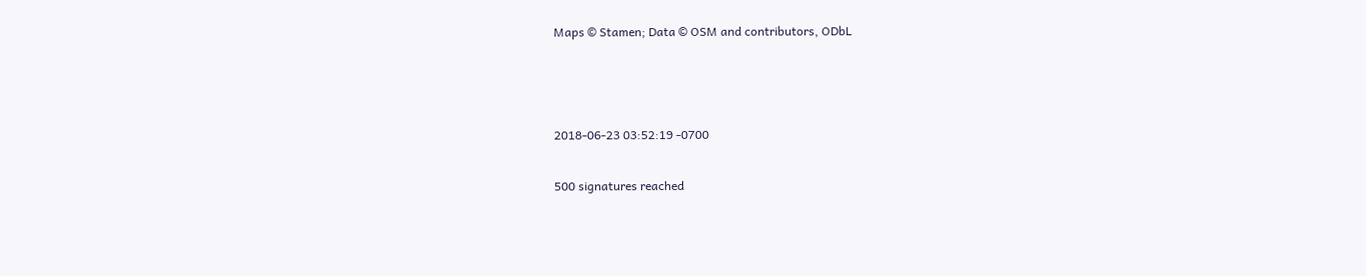Maps © Stamen; Data © OSM and contributors, ODbL



2018-06-23 03:52:19 -0700

500 signatures reached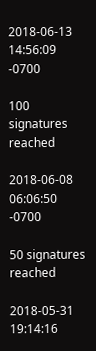2018-06-13 14:56:09 -0700

100 signatures reached

2018-06-08 06:06:50 -0700

50 signatures reached

2018-05-31 19:14:16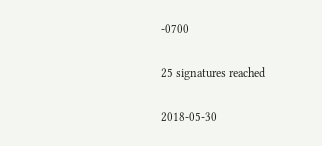-0700

25 signatures reached

2018-05-30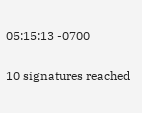05:15:13 -0700

10 signatures reached